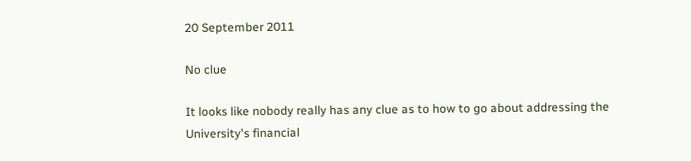20 September 2011

No clue

It looks like nobody really has any clue as to how to go about addressing the University's financial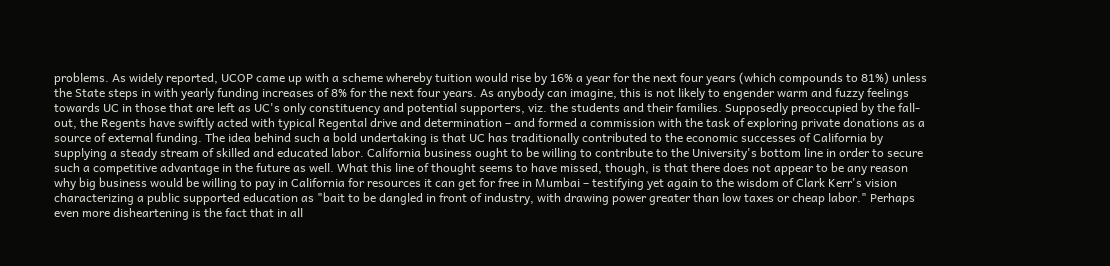problems. As widely reported, UCOP came up with a scheme whereby tuition would rise by 16% a year for the next four years (which compounds to 81%) unless the State steps in with yearly funding increases of 8% for the next four years. As anybody can imagine, this is not likely to engender warm and fuzzy feelings towards UC in those that are left as UC's only constituency and potential supporters, viz. the students and their families. Supposedly preoccupied by the fall-out, the Regents have swiftly acted with typical Regental drive and determination – and formed a commission with the task of exploring private donations as a source of external funding. The idea behind such a bold undertaking is that UC has traditionally contributed to the economic successes of California by supplying a steady stream of skilled and educated labor. California business ought to be willing to contribute to the University's bottom line in order to secure such a competitive advantage in the future as well. What this line of thought seems to have missed, though, is that there does not appear to be any reason why big business would be willing to pay in California for resources it can get for free in Mumbai – testifying yet again to the wisdom of Clark Kerr's vision characterizing a public supported education as "bait to be dangled in front of industry, with drawing power greater than low taxes or cheap labor." Perhaps even more disheartening is the fact that in all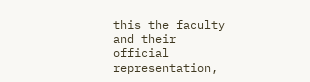this the faculty and their official representation,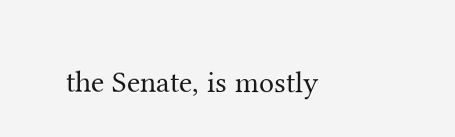the Senate, is mostly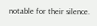notable for their silence.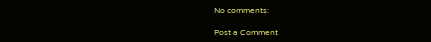No comments:

Post a Comment